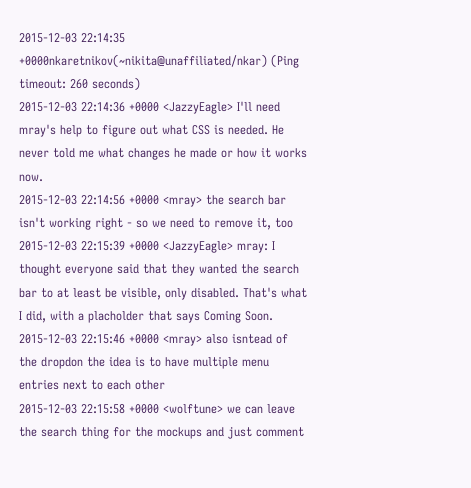2015-12-03 22:14:35 +0000nkaretnikov(~nikita@unaffiliated/nkar) (Ping timeout: 260 seconds)
2015-12-03 22:14:36 +0000 <JazzyEagle> I'll need mray's help to figure out what CSS is needed. He never told me what changes he made or how it works now.
2015-12-03 22:14:56 +0000 <mray> the search bar isn't working right - so we need to remove it, too
2015-12-03 22:15:39 +0000 <JazzyEagle> mray: I thought everyone said that they wanted the search bar to at least be visible, only disabled. That's what I did, with a placholder that says Coming Soon.
2015-12-03 22:15:46 +0000 <mray> also isntead of the dropdon the idea is to have multiple menu entries next to each other
2015-12-03 22:15:58 +0000 <wolftune> we can leave the search thing for the mockups and just comment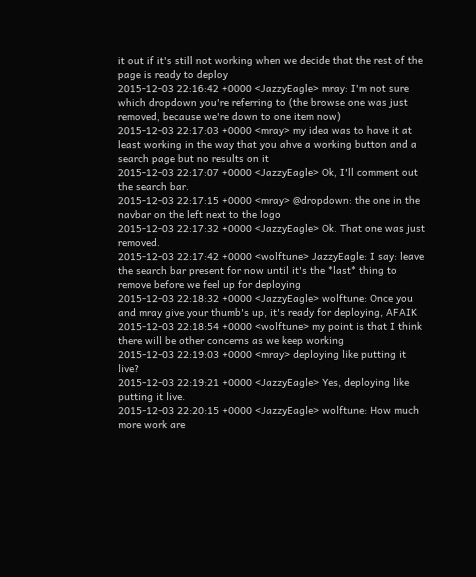it out if it's still not working when we decide that the rest of the page is ready to deploy
2015-12-03 22:16:42 +0000 <JazzyEagle> mray: I'm not sure which dropdown you're referring to (the browse one was just removed, because we're down to one item now)
2015-12-03 22:17:03 +0000 <mray> my idea was to have it at least working in the way that you ahve a working button and a search page but no results on it
2015-12-03 22:17:07 +0000 <JazzyEagle> Ok, I'll comment out the search bar.
2015-12-03 22:17:15 +0000 <mray> @dropdown: the one in the navbar on the left next to the logo
2015-12-03 22:17:32 +0000 <JazzyEagle> Ok. That one was just removed.
2015-12-03 22:17:42 +0000 <wolftune> JazzyEagle: I say: leave the search bar present for now until it's the *last* thing to remove before we feel up for deploying
2015-12-03 22:18:32 +0000 <JazzyEagle> wolftune: Once you and mray give your thumb's up, it's ready for deploying, AFAIK
2015-12-03 22:18:54 +0000 <wolftune> my point is that I think there will be other concerns as we keep working
2015-12-03 22:19:03 +0000 <mray> deploying like putting it live?
2015-12-03 22:19:21 +0000 <JazzyEagle> Yes, deploying like putting it live.
2015-12-03 22:20:15 +0000 <JazzyEagle> wolftune: How much more work are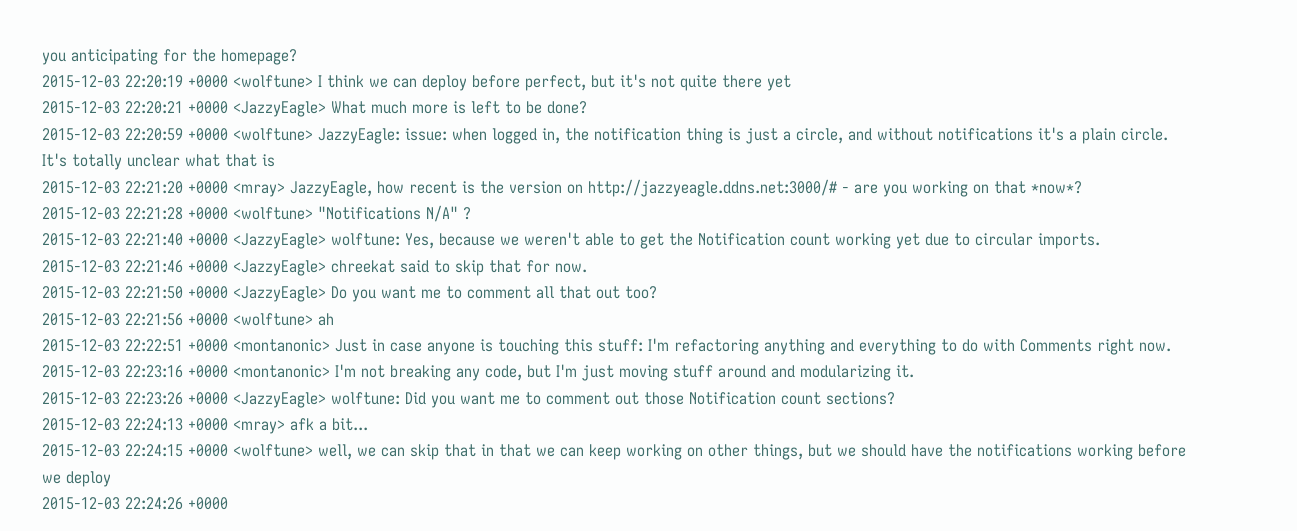you anticipating for the homepage?
2015-12-03 22:20:19 +0000 <wolftune> I think we can deploy before perfect, but it's not quite there yet
2015-12-03 22:20:21 +0000 <JazzyEagle> What much more is left to be done?
2015-12-03 22:20:59 +0000 <wolftune> JazzyEagle: issue: when logged in, the notification thing is just a circle, and without notifications it's a plain circle. It's totally unclear what that is
2015-12-03 22:21:20 +0000 <mray> JazzyEagle, how recent is the version on http://jazzyeagle.ddns.net:3000/# - are you working on that *now*?
2015-12-03 22:21:28 +0000 <wolftune> "Notifications N/A" ?
2015-12-03 22:21:40 +0000 <JazzyEagle> wolftune: Yes, because we weren't able to get the Notification count working yet due to circular imports.
2015-12-03 22:21:46 +0000 <JazzyEagle> chreekat said to skip that for now.
2015-12-03 22:21:50 +0000 <JazzyEagle> Do you want me to comment all that out too?
2015-12-03 22:21:56 +0000 <wolftune> ah
2015-12-03 22:22:51 +0000 <montanonic> Just in case anyone is touching this stuff: I'm refactoring anything and everything to do with Comments right now.
2015-12-03 22:23:16 +0000 <montanonic> I'm not breaking any code, but I'm just moving stuff around and modularizing it.
2015-12-03 22:23:26 +0000 <JazzyEagle> wolftune: Did you want me to comment out those Notification count sections?
2015-12-03 22:24:13 +0000 <mray> afk a bit...
2015-12-03 22:24:15 +0000 <wolftune> well, we can skip that in that we can keep working on other things, but we should have the notifications working before we deploy
2015-12-03 22:24:26 +0000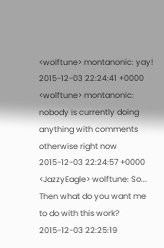<wolftune> montanonic: yay!
2015-12-03 22:24:41 +0000 <wolftune> montanonic: nobody is currently doing anything with comments otherwise right now
2015-12-03 22:24:57 +0000 <JazzyEagle> wolftune: So... Then what do you want me to do with this work?
2015-12-03 22:25:19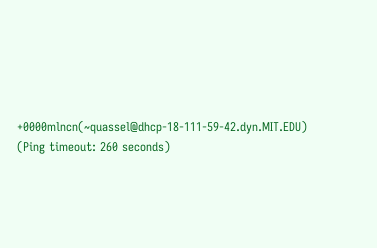+0000mlncn(~quassel@dhcp-18-111-59-42.dyn.MIT.EDU) (Ping timeout: 260 seconds)